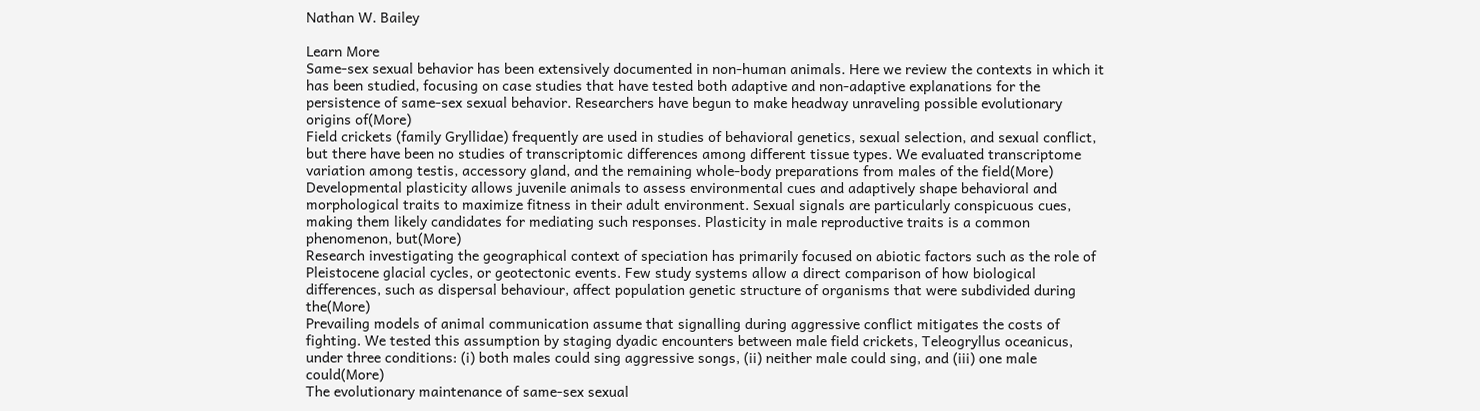Nathan W. Bailey

Learn More
Same-sex sexual behavior has been extensively documented in non-human animals. Here we review the contexts in which it has been studied, focusing on case studies that have tested both adaptive and non-adaptive explanations for the persistence of same-sex sexual behavior. Researchers have begun to make headway unraveling possible evolutionary origins of(More)
Field crickets (family Gryllidae) frequently are used in studies of behavioral genetics, sexual selection, and sexual conflict, but there have been no studies of transcriptomic differences among different tissue types. We evaluated transcriptome variation among testis, accessory gland, and the remaining whole-body preparations from males of the field(More)
Developmental plasticity allows juvenile animals to assess environmental cues and adaptively shape behavioral and morphological traits to maximize fitness in their adult environment. Sexual signals are particularly conspicuous cues, making them likely candidates for mediating such responses. Plasticity in male reproductive traits is a common phenomenon, but(More)
Research investigating the geographical context of speciation has primarily focused on abiotic factors such as the role of Pleistocene glacial cycles, or geotectonic events. Few study systems allow a direct comparison of how biological differences, such as dispersal behaviour, affect population genetic structure of organisms that were subdivided during the(More)
Prevailing models of animal communication assume that signalling during aggressive conflict mitigates the costs of fighting. We tested this assumption by staging dyadic encounters between male field crickets, Teleogryllus oceanicus, under three conditions: (i) both males could sing aggressive songs, (ii) neither male could sing, and (iii) one male could(More)
The evolutionary maintenance of same-sex sexual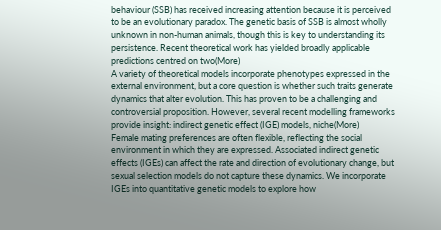behaviour (SSB) has received increasing attention because it is perceived to be an evolutionary paradox. The genetic basis of SSB is almost wholly unknown in non-human animals, though this is key to understanding its persistence. Recent theoretical work has yielded broadly applicable predictions centred on two(More)
A variety of theoretical models incorporate phenotypes expressed in the external environment, but a core question is whether such traits generate dynamics that alter evolution. This has proven to be a challenging and controversial proposition. However, several recent modelling frameworks provide insight: indirect genetic effect (IGE) models, niche(More)
Female mating preferences are often flexible, reflecting the social environment in which they are expressed. Associated indirect genetic effects (IGEs) can affect the rate and direction of evolutionary change, but sexual selection models do not capture these dynamics. We incorporate IGEs into quantitative genetic models to explore how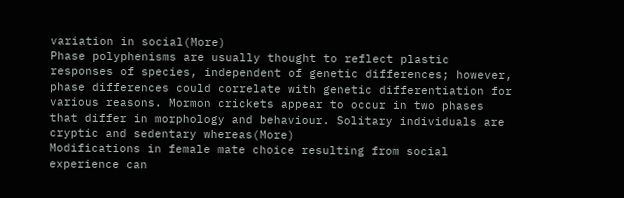variation in social(More)
Phase polyphenisms are usually thought to reflect plastic responses of species, independent of genetic differences; however, phase differences could correlate with genetic differentiation for various reasons. Mormon crickets appear to occur in two phases that differ in morphology and behaviour. Solitary individuals are cryptic and sedentary whereas(More)
Modifications in female mate choice resulting from social experience can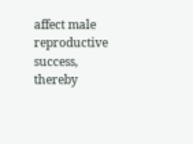affect male reproductive success, thereby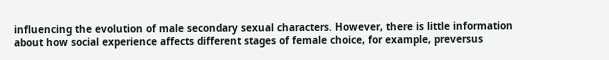influencing the evolution of male secondary sexual characters. However, there is little information about how social experience affects different stages of female choice, for example, preversus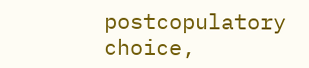postcopulatory choice,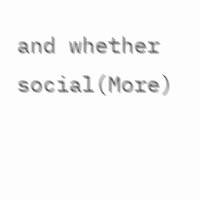and whether social(More)